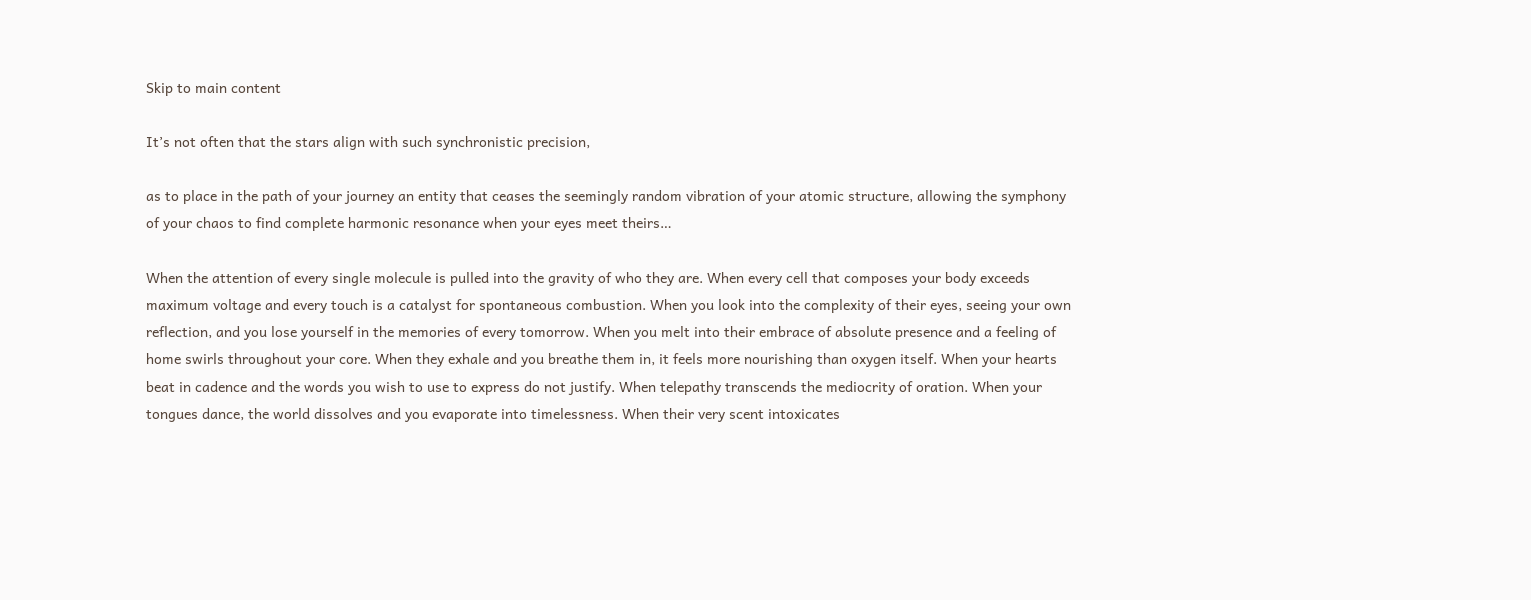Skip to main content

It’s not often that the stars align with such synchronistic precision,

as to place in the path of your journey an entity that ceases the seemingly random vibration of your atomic structure, allowing the symphony of your chaos to find complete harmonic resonance when your eyes meet theirs…

When the attention of every single molecule is pulled into the gravity of who they are. When every cell that composes your body exceeds maximum voltage and every touch is a catalyst for spontaneous combustion. When you look into the complexity of their eyes, seeing your own reflection, and you lose yourself in the memories of every tomorrow. When you melt into their embrace of absolute presence and a feeling of home swirls throughout your core. When they exhale and you breathe them in, it feels more nourishing than oxygen itself. When your hearts beat in cadence and the words you wish to use to express do not justify. When telepathy transcends the mediocrity of oration. When your tongues dance, the world dissolves and you evaporate into timelessness. When their very scent intoxicates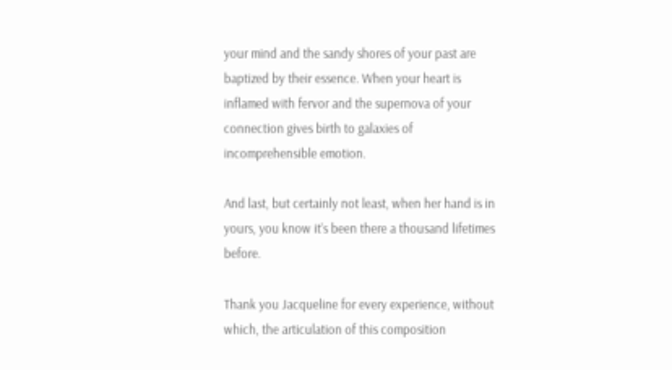your mind and the sandy shores of your past are baptized by their essence. When your heart is inflamed with fervor and the supernova of your connection gives birth to galaxies of incomprehensible emotion.

And last, but certainly not least, when her hand is in yours, you know it’s been there a thousand lifetimes before.

Thank you Jacqueline for every experience, without which, the articulation of this composition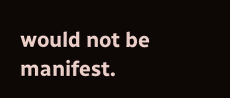would not be manifest.